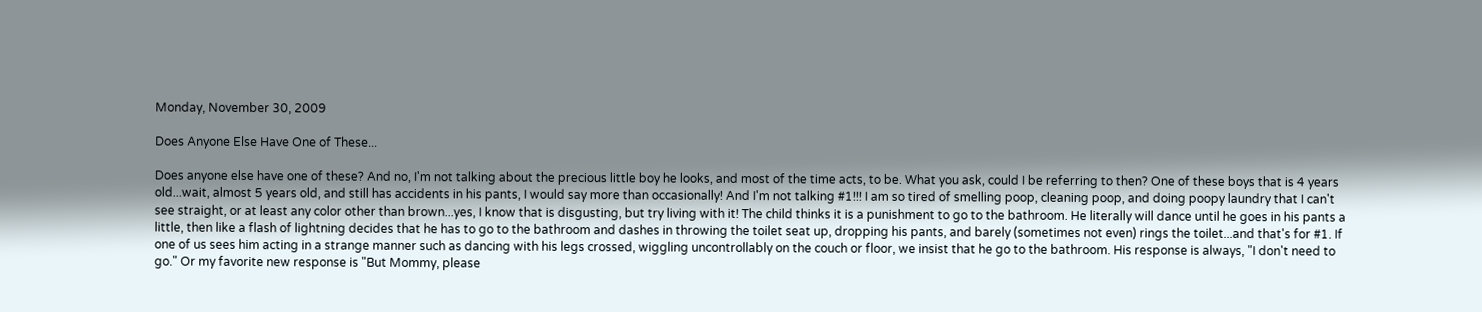Monday, November 30, 2009

Does Anyone Else Have One of These...

Does anyone else have one of these? And no, I'm not talking about the precious little boy he looks, and most of the time acts, to be. What you ask, could I be referring to then? One of these boys that is 4 years old...wait, almost 5 years old, and still has accidents in his pants, I would say more than occasionally! And I'm not talking #1!!! I am so tired of smelling poop, cleaning poop, and doing poopy laundry that I can't see straight, or at least any color other than brown...yes, I know that is disgusting, but try living with it! The child thinks it is a punishment to go to the bathroom. He literally will dance until he goes in his pants a little, then like a flash of lightning decides that he has to go to the bathroom and dashes in throwing the toilet seat up, dropping his pants, and barely (sometimes not even) rings the toilet...and that's for #1. If one of us sees him acting in a strange manner such as dancing with his legs crossed, wiggling uncontrollably on the couch or floor, we insist that he go to the bathroom. His response is always, "I don't need to go." Or my favorite new response is "But Mommy, please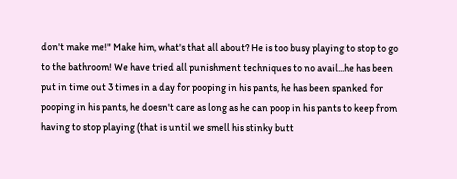don't make me!" Make him, what's that all about? He is too busy playing to stop to go to the bathroom! We have tried all punishment techniques to no avail...he has been put in time out 3 times in a day for pooping in his pants, he has been spanked for pooping in his pants, he doesn't care as long as he can poop in his pants to keep from having to stop playing (that is until we smell his stinky butt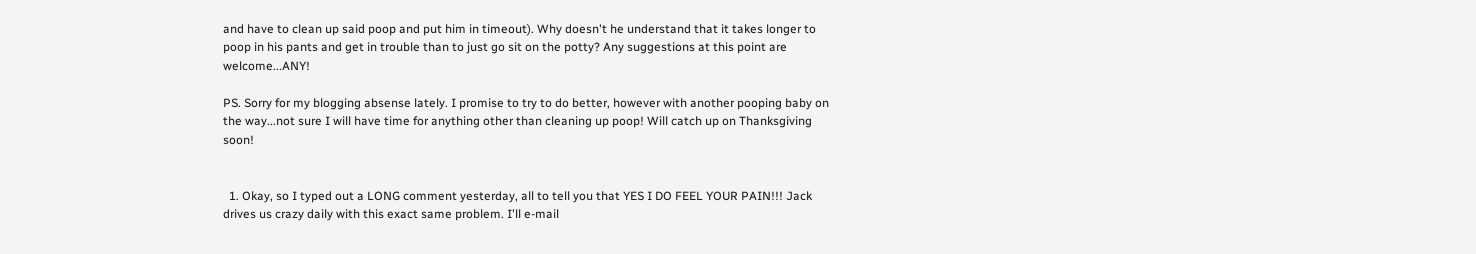and have to clean up said poop and put him in timeout). Why doesn't he understand that it takes longer to poop in his pants and get in trouble than to just go sit on the potty? Any suggestions at this point are welcome...ANY!

PS. Sorry for my blogging absense lately. I promise to try to do better, however with another pooping baby on the way...not sure I will have time for anything other than cleaning up poop! Will catch up on Thanksgiving soon!


  1. Okay, so I typed out a LONG comment yesterday, all to tell you that YES I DO FEEL YOUR PAIN!!! Jack drives us crazy daily with this exact same problem. I'll e-mail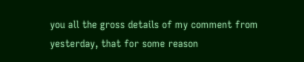you all the gross details of my comment from yesterday, that for some reason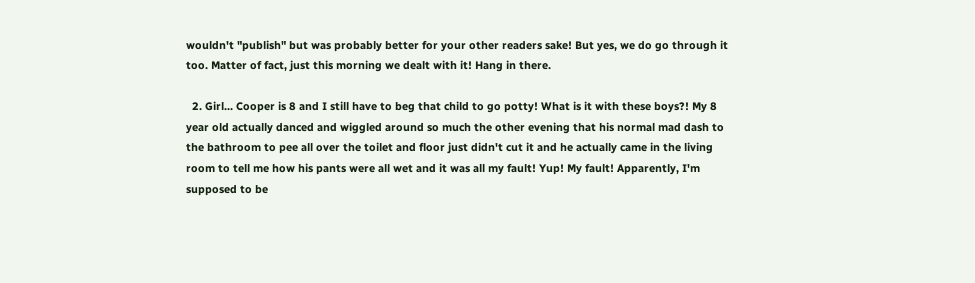wouldn't "publish" but was probably better for your other readers sake! But yes, we do go through it too. Matter of fact, just this morning we dealt with it! Hang in there.

  2. Girl... Cooper is 8 and I still have to beg that child to go potty! What is it with these boys?! My 8 year old actually danced and wiggled around so much the other evening that his normal mad dash to the bathroom to pee all over the toilet and floor just didn't cut it and he actually came in the living room to tell me how his pants were all wet and it was all my fault! Yup! My fault! Apparently, I'm supposed to be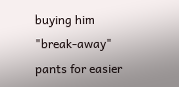buying him "break-away" pants for easier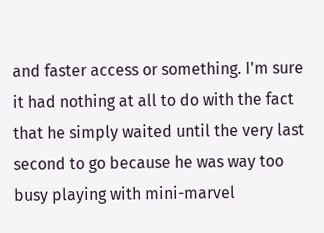and faster access or something. I'm sure it had nothing at all to do with the fact that he simply waited until the very last second to go because he was way too busy playing with mini-marvel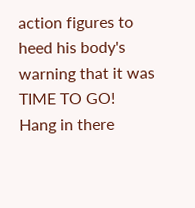action figures to heed his body's warning that it was TIME TO GO! Hang in there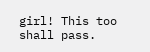girl! This too shall pass.